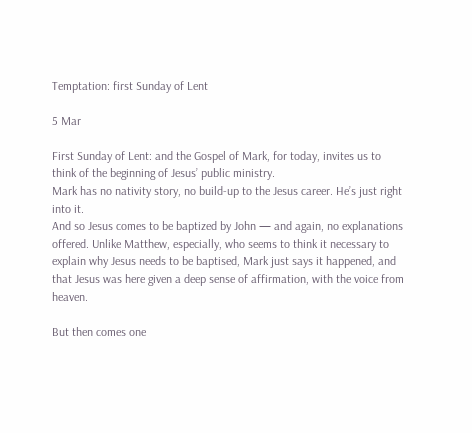Temptation: first Sunday of Lent

5 Mar

First Sunday of Lent: and the Gospel of Mark, for today, invites us to think of the beginning of Jesus’ public ministry.
Mark has no nativity story, no build-up to the Jesus career. He’s just right into it.
And so Jesus comes to be baptized by John — and again, no explanations offered. Unlike Matthew, especially, who seems to think it necessary to explain why Jesus needs to be baptised, Mark just says it happened, and that Jesus was here given a deep sense of affirmation, with the voice from heaven.

But then comes one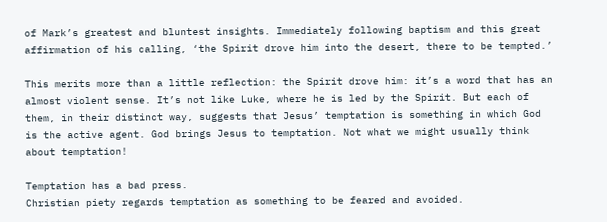of Mark’s greatest and bluntest insights. Immediately following baptism and this great affirmation of his calling, ‘the Spirit drove him into the desert, there to be tempted.’

This merits more than a little reflection: the Spirit drove him: it’s a word that has an almost violent sense. It’s not like Luke, where he is led by the Spirit. But each of them, in their distinct way, suggests that Jesus’ temptation is something in which God is the active agent. God brings Jesus to temptation. Not what we might usually think about temptation!

Temptation has a bad press.
Christian piety regards temptation as something to be feared and avoided.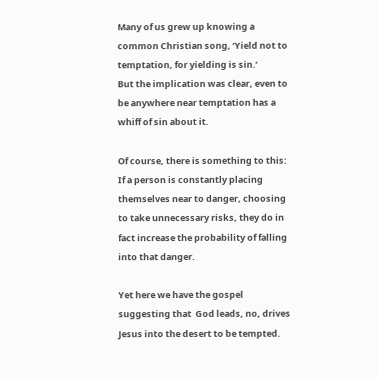Many of us grew up knowing a common Christian song, ‘Yield not to temptation, for yielding is sin.’
But the implication was clear, even to be anywhere near temptation has a whiff of sin about it.

Of course, there is something to this: If a person is constantly placing themselves near to danger, choosing to take unnecessary risks, they do in fact increase the probability of falling into that danger.

Yet here we have the gospel suggesting that  God leads, no, drives Jesus into the desert to be tempted.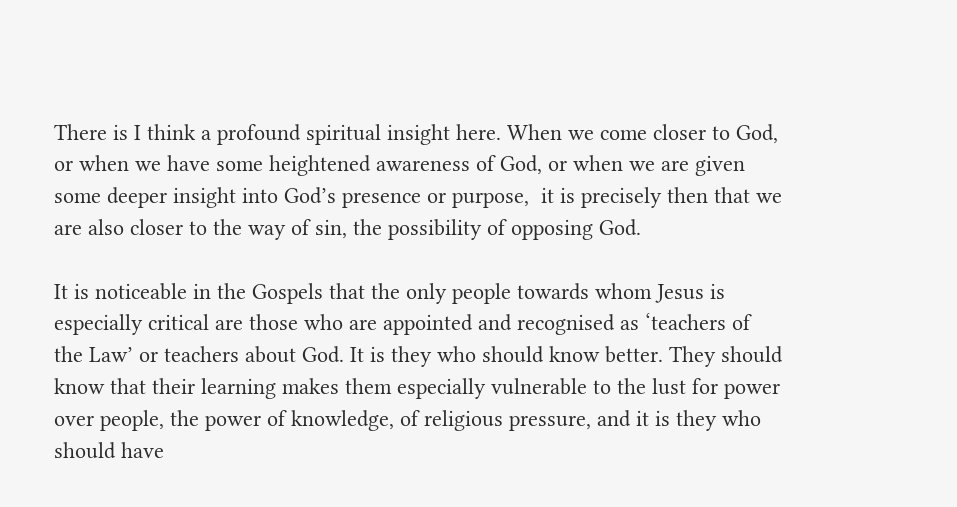There is I think a profound spiritual insight here. When we come closer to God, or when we have some heightened awareness of God, or when we are given some deeper insight into God’s presence or purpose,  it is precisely then that we are also closer to the way of sin, the possibility of opposing God.

It is noticeable in the Gospels that the only people towards whom Jesus is especially critical are those who are appointed and recognised as ‘teachers of the Law’ or teachers about God. It is they who should know better. They should know that their learning makes them especially vulnerable to the lust for power over people, the power of knowledge, of religious pressure, and it is they who should have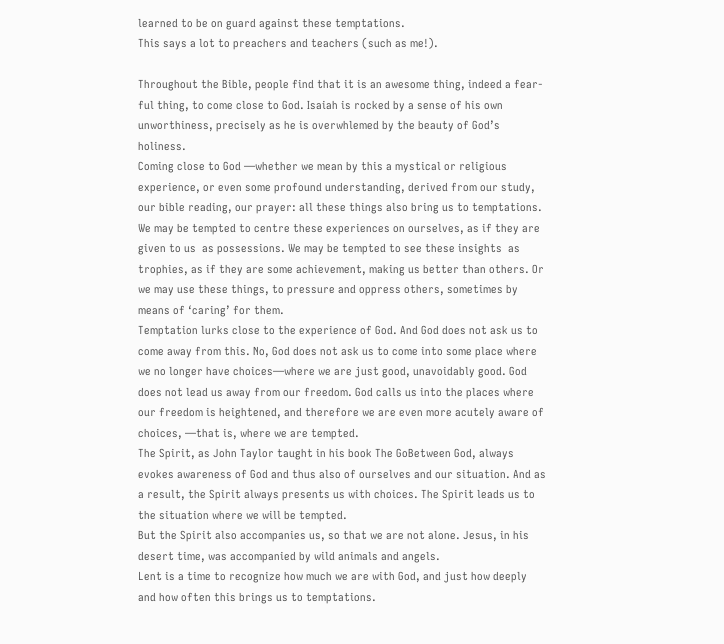learned to be on guard against these temptations.
This says a lot to preachers and teachers (such as me!).

Throughout the Bible, people find that it is an awesome thing, indeed a fear-ful thing, to come close to God. Isaiah is rocked by a sense of his own unworthiness, precisely as he is overwhlemed by the beauty of God’s holiness.
Coming close to God —whether we mean by this a mystical or religious experience, or even some profound understanding, derived from our study, our bible reading, our prayer: all these things also bring us to temptations. We may be tempted to centre these experiences on ourselves, as if they are given to us  as possessions. We may be tempted to see these insights  as trophies, as if they are some achievement, making us better than others. Or we may use these things, to pressure and oppress others, sometimes by means of ‘caring’ for them.
Temptation lurks close to the experience of God. And God does not ask us to come away from this. No, God does not ask us to come into some place where we no longer have choices—where we are just good, unavoidably good. God does not lead us away from our freedom. God calls us into the places where our freedom is heightened, and therefore we are even more acutely aware of choices, —that is, where we are tempted.
The Spirit, as John Taylor taught in his book The GoBetween God, always evokes awareness of God and thus also of ourselves and our situation. And as a result, the Spirit always presents us with choices. The Spirit leads us to the situation where we will be tempted.
But the Spirit also accompanies us, so that we are not alone. Jesus, in his desert time, was accompanied by wild animals and angels.
Lent is a time to recognize how much we are with God, and just how deeply and how often this brings us to temptations.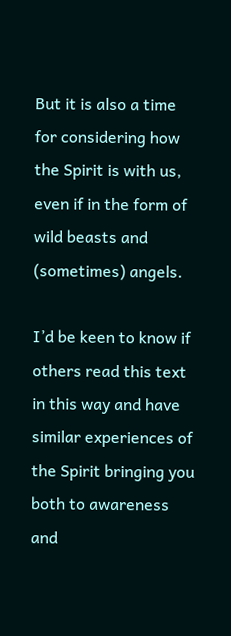But it is also a time for considering how the Spirit is with us, even if in the form of wild beasts and (sometimes) angels.

I’d be keen to know if others read this text in this way and have similar experiences of the Spirit bringing you both to awareness and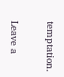temptation.

Leave a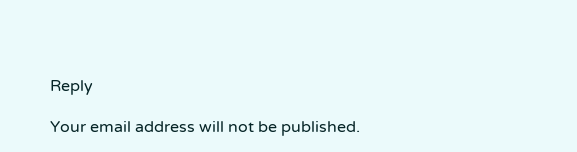Reply

Your email address will not be published.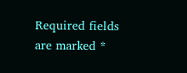Required fields are marked *